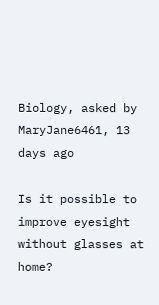Biology, asked by MaryJane6461, 13 days ago

Is it possible to improve eyesight without glasses at home?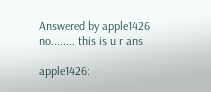Answered by apple1426
no........ this is u r ans

apple1426: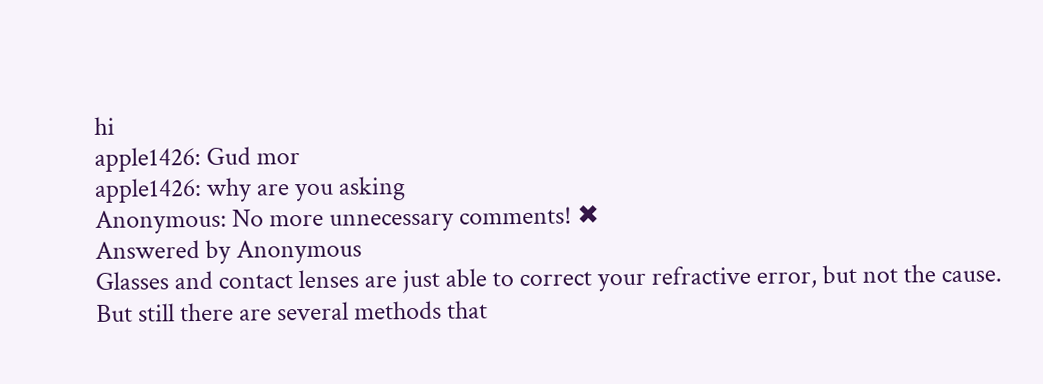hi
apple1426: Gud mor
apple1426: why are you asking
Anonymous: No more unnecessary comments! ✖
Answered by Anonymous
Glasses and contact lenses are just able to correct your refractive error, but not the cause. But still there are several methods that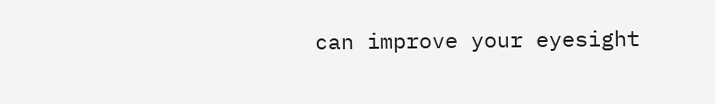can improve your eyesight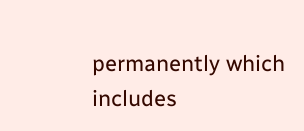permanently which includes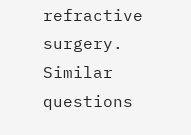refractive surgery.
Similar questions